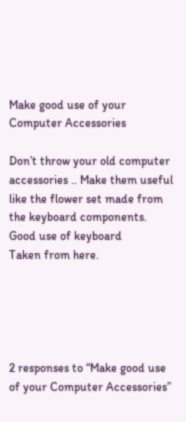Make good use of your Computer Accessories

Don’t throw your old computer accessories .. Make them useful like the flower set made from the keyboard components.
Good use of keyboard
Taken from here.





2 responses to “Make good use of your Computer Accessories”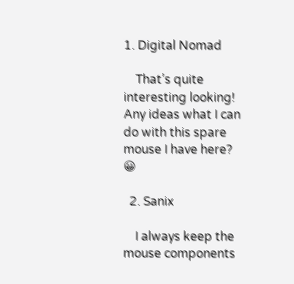1. Digital Nomad

    That’s quite interesting looking! Any ideas what I can do with this spare mouse I have here? 😀

  2. Sanix

    I always keep the mouse components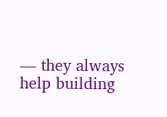— they always help building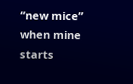“new mice” when mine starts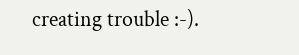creating trouble :-).